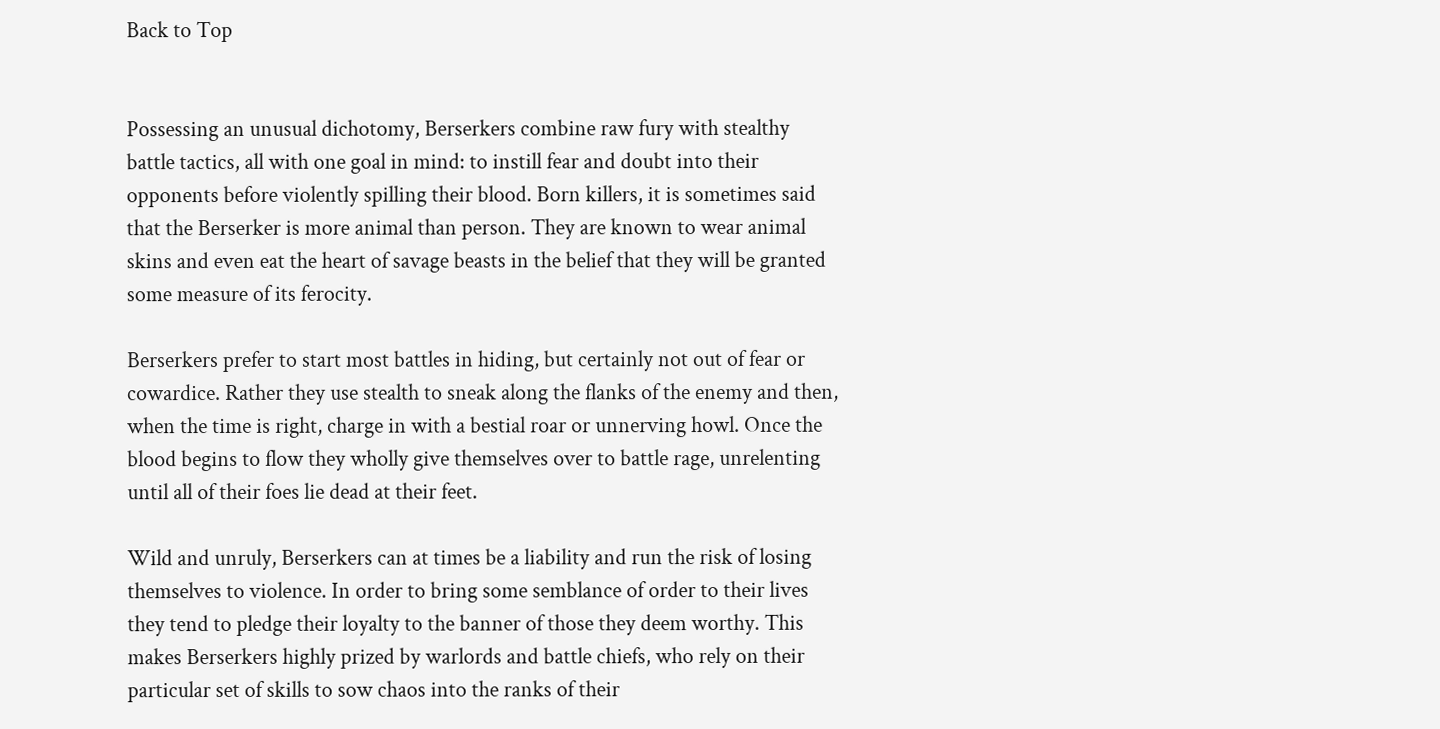Back to Top


Possessing an unusual dichotomy, Berserkers combine raw fury with stealthy battle tactics, all with one goal in mind: to instill fear and doubt into their opponents before violently spilling their blood. Born killers, it is sometimes said that the Berserker is more animal than person. They are known to wear animal skins and even eat the heart of savage beasts in the belief that they will be granted some measure of its ferocity.

Berserkers prefer to start most battles in hiding, but certainly not out of fear or cowardice. Rather they use stealth to sneak along the flanks of the enemy and then, when the time is right, charge in with a bestial roar or unnerving howl. Once the blood begins to flow they wholly give themselves over to battle rage, unrelenting until all of their foes lie dead at their feet.

Wild and unruly, Berserkers can at times be a liability and run the risk of losing themselves to violence. In order to bring some semblance of order to their lives they tend to pledge their loyalty to the banner of those they deem worthy. This makes Berserkers highly prized by warlords and battle chiefs, who rely on their particular set of skills to sow chaos into the ranks of their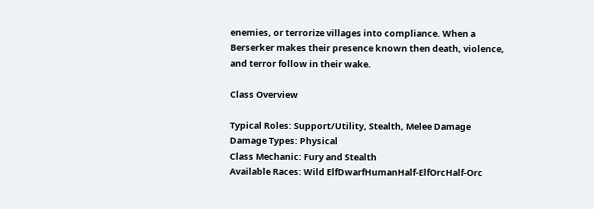enemies, or terrorize villages into compliance. When a Berserker makes their presence known then death, violence, and terror follow in their wake.

Class Overview

Typical Roles: Support/Utility, Stealth, Melee Damage
Damage Types: Physical
Class Mechanic: Fury and Stealth
Available Races: Wild ElfDwarfHumanHalf-ElfOrcHalf-Orc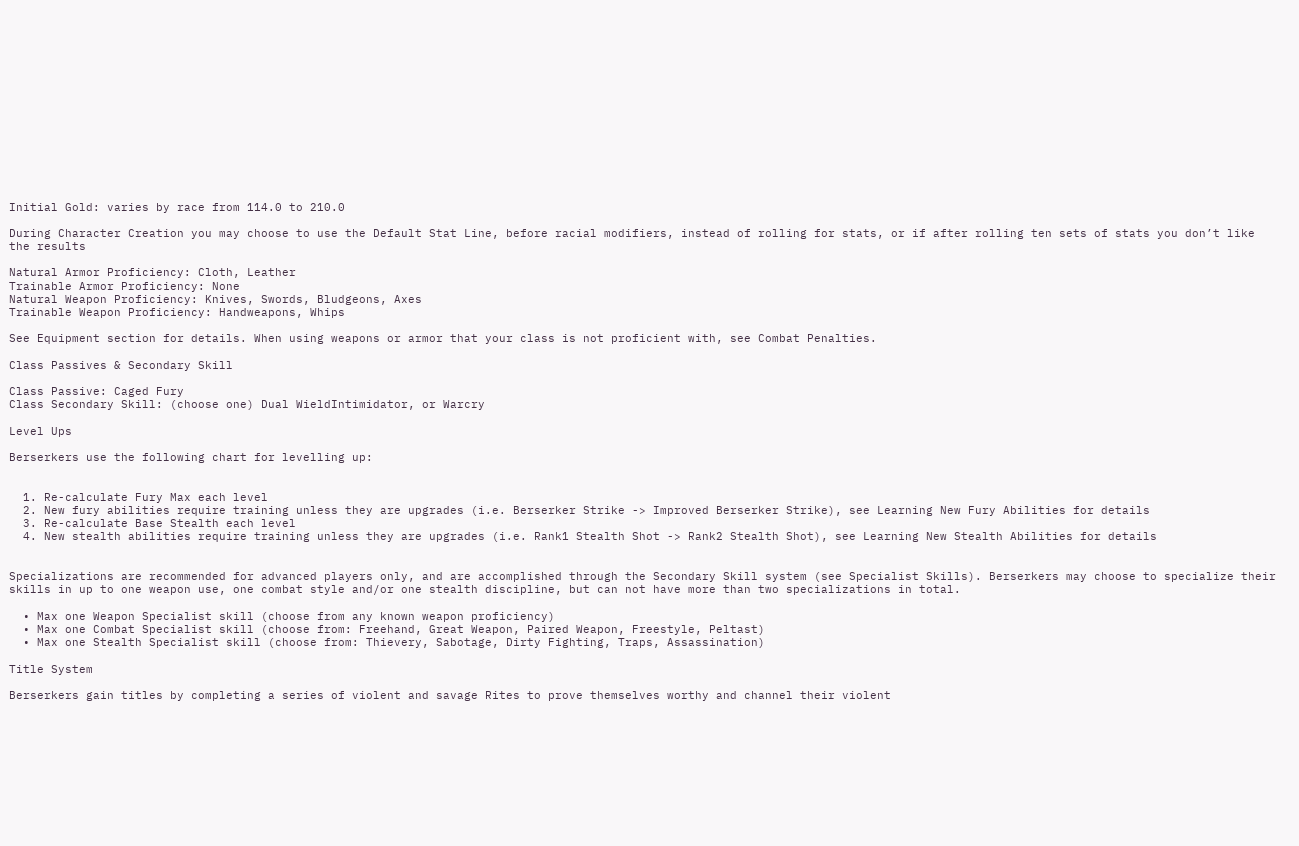Initial Gold: varies by race from 114.0 to 210.0

During Character Creation you may choose to use the Default Stat Line, before racial modifiers, instead of rolling for stats, or if after rolling ten sets of stats you don’t like the results

Natural Armor Proficiency: Cloth, Leather
Trainable Armor Proficiency: None
Natural Weapon Proficiency: Knives, Swords, Bludgeons, Axes
Trainable Weapon Proficiency: Handweapons, Whips

See Equipment section for details. When using weapons or armor that your class is not proficient with, see Combat Penalties.

Class Passives & Secondary Skill

Class Passive: Caged Fury
Class Secondary Skill: (choose one) Dual WieldIntimidator, or Warcry

Level Ups

Berserkers use the following chart for levelling up:


  1. Re-calculate Fury Max each level
  2. New fury abilities require training unless they are upgrades (i.e. Berserker Strike -> Improved Berserker Strike), see Learning New Fury Abilities for details
  3. Re-calculate Base Stealth each level
  4. New stealth abilities require training unless they are upgrades (i.e. Rank1 Stealth Shot -> Rank2 Stealth Shot), see Learning New Stealth Abilities for details


Specializations are recommended for advanced players only, and are accomplished through the Secondary Skill system (see Specialist Skills). Berserkers may choose to specialize their skills in up to one weapon use, one combat style and/or one stealth discipline, but can not have more than two specializations in total.

  • Max one Weapon Specialist skill (choose from any known weapon proficiency)
  • Max one Combat Specialist skill (choose from: Freehand, Great Weapon, Paired Weapon, Freestyle, Peltast)
  • Max one Stealth Specialist skill (choose from: Thievery, Sabotage, Dirty Fighting, Traps, Assassination)

Title System

Berserkers gain titles by completing a series of violent and savage Rites to prove themselves worthy and channel their violent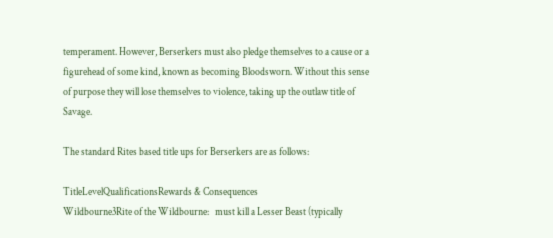temperament. However, Berserkers must also pledge themselves to a cause or a figurehead of some kind, known as becoming Bloodsworn. Without this sense of purpose they will lose themselves to violence, taking up the outlaw title of Savage.

The standard Rites based title ups for Berserkers are as follows:

TitleLevelQualificationsRewards & Consequences
Wildbourne3Rite of the Wildbourne:   must kill a Lesser Beast (typically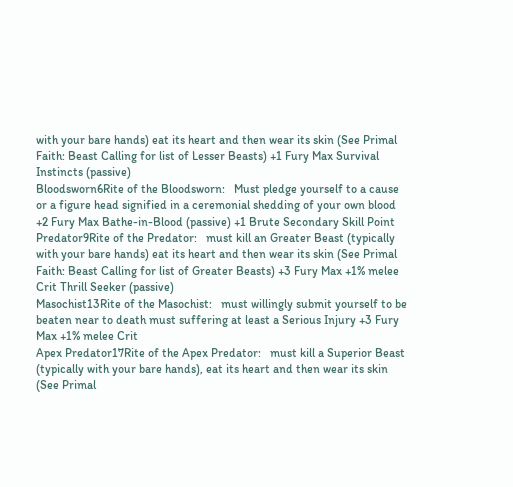with your bare hands) eat its heart and then wear its skin (See Primal Faith: Beast Calling for list of Lesser Beasts) +1 Fury Max Survival Instincts (passive)
Bloodsworn6Rite of the Bloodsworn:   Must pledge yourself to a cause or a figure head signified in a ceremonial shedding of your own blood +2 Fury Max Bathe-in-Blood (passive) +1 Brute Secondary Skill Point
Predator9Rite of the Predator:   must kill an Greater Beast (typically with your bare hands) eat its heart and then wear its skin (See Primal Faith: Beast Calling for list of Greater Beasts) +3 Fury Max +1% melee Crit Thrill Seeker (passive)
Masochist13Rite of the Masochist:   must willingly submit yourself to be beaten near to death must suffering at least a Serious Injury +3 Fury Max +1% melee Crit
Apex Predator17Rite of the Apex Predator:   must kill a Superior Beast (typically with your bare hands), eat its heart and then wear its skin (See Primal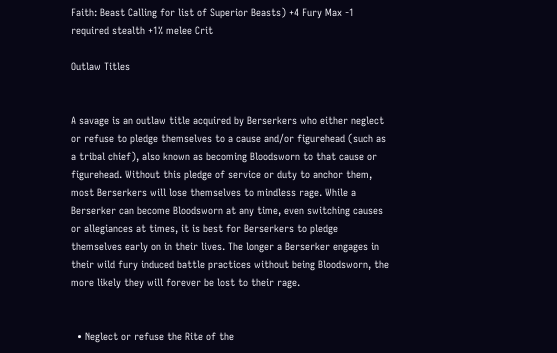Faith: Beast Calling for list of Superior Beasts) +4 Fury Max -1 required stealth +1% melee Crit

Outlaw Titles


A savage is an outlaw title acquired by Berserkers who either neglect or refuse to pledge themselves to a cause and/or figurehead (such as a tribal chief), also known as becoming Bloodsworn to that cause or figurehead. Without this pledge of service or duty to anchor them, most Berserkers will lose themselves to mindless rage. While a Berserker can become Bloodsworn at any time, even switching causes or allegiances at times, it is best for Berserkers to pledge themselves early on in their lives. The longer a Berserker engages in their wild fury induced battle practices without being Bloodsworn, the more likely they will forever be lost to their rage.


  • Neglect or refuse the Rite of the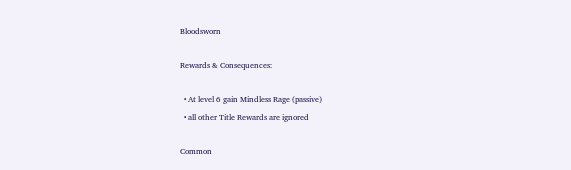Bloodsworn

Rewards & Consequences:

  • At level 6 gain Mindless Rage (passive)
  • all other Title Rewards are ignored

Common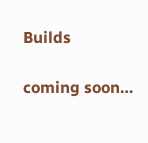Builds

coming soon…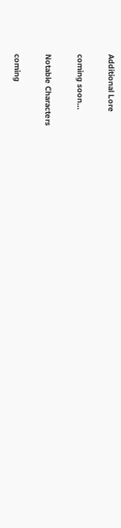Additional Lore

coming soon…

Notable Characters

coming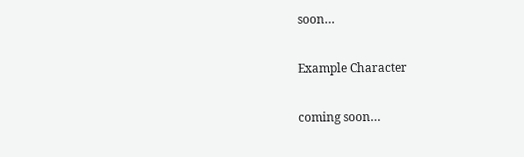soon…

Example Character

coming soon…